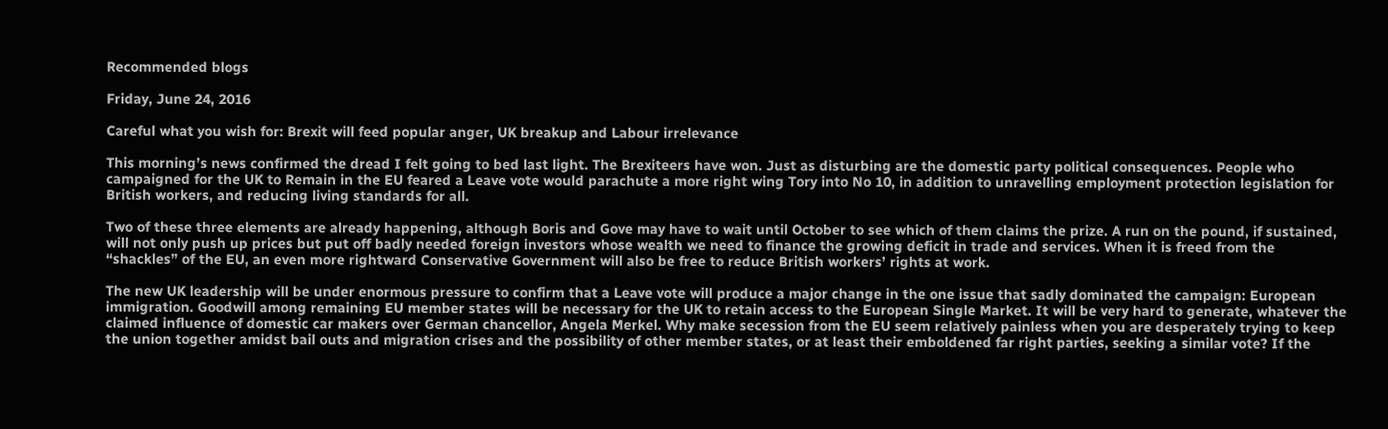Recommended blogs

Friday, June 24, 2016

Careful what you wish for: Brexit will feed popular anger, UK breakup and Labour irrelevance

This morning’s news confirmed the dread I felt going to bed last light. The Brexiteers have won. Just as disturbing are the domestic party political consequences. People who campaigned for the UK to Remain in the EU feared a Leave vote would parachute a more right wing Tory into No 10, in addition to unravelling employment protection legislation for British workers, and reducing living standards for all.

Two of these three elements are already happening, although Boris and Gove may have to wait until October to see which of them claims the prize. A run on the pound, if sustained, will not only push up prices but put off badly needed foreign investors whose wealth we need to finance the growing deficit in trade and services. When it is freed from the “shackles” of the EU, an even more rightward Conservative Government will also be free to reduce British workers’ rights at work.

The new UK leadership will be under enormous pressure to confirm that a Leave vote will produce a major change in the one issue that sadly dominated the campaign: European immigration. Goodwill among remaining EU member states will be necessary for the UK to retain access to the European Single Market. It will be very hard to generate, whatever the claimed influence of domestic car makers over German chancellor, Angela Merkel. Why make secession from the EU seem relatively painless when you are desperately trying to keep the union together amidst bail outs and migration crises and the possibility of other member states, or at least their emboldened far right parties, seeking a similar vote? If the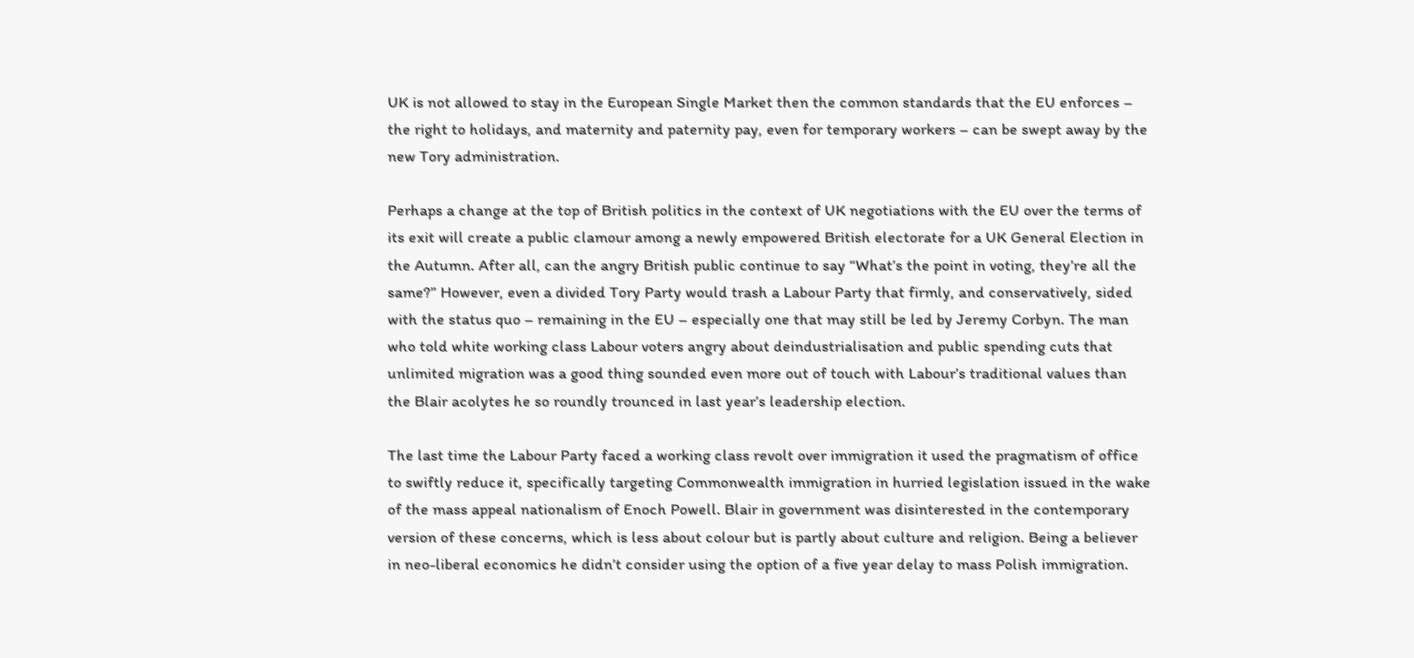UK is not allowed to stay in the European Single Market then the common standards that the EU enforces – the right to holidays, and maternity and paternity pay, even for temporary workers – can be swept away by the new Tory administration.

Perhaps a change at the top of British politics in the context of UK negotiations with the EU over the terms of its exit will create a public clamour among a newly empowered British electorate for a UK General Election in the Autumn. After all, can the angry British public continue to say “What’s the point in voting, they’re all the same?” However, even a divided Tory Party would trash a Labour Party that firmly, and conservatively, sided with the status quo – remaining in the EU – especially one that may still be led by Jeremy Corbyn. The man who told white working class Labour voters angry about deindustrialisation and public spending cuts that unlimited migration was a good thing sounded even more out of touch with Labour’s traditional values than the Blair acolytes he so roundly trounced in last year’s leadership election.

The last time the Labour Party faced a working class revolt over immigration it used the pragmatism of office to swiftly reduce it, specifically targeting Commonwealth immigration in hurried legislation issued in the wake of the mass appeal nationalism of Enoch Powell. Blair in government was disinterested in the contemporary version of these concerns, which is less about colour but is partly about culture and religion. Being a believer in neo-liberal economics he didn’t consider using the option of a five year delay to mass Polish immigration.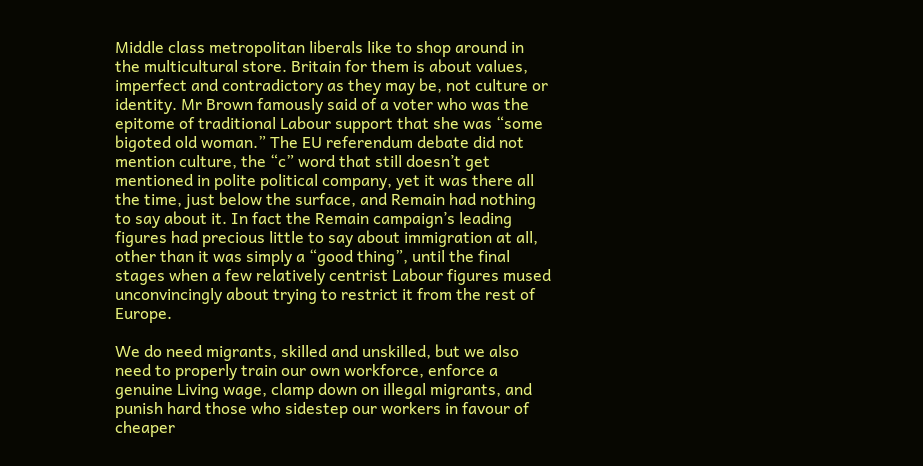Middle class metropolitan liberals like to shop around in the multicultural store. Britain for them is about values, imperfect and contradictory as they may be, not culture or identity. Mr Brown famously said of a voter who was the epitome of traditional Labour support that she was “some bigoted old woman.” The EU referendum debate did not mention culture, the “c” word that still doesn’t get mentioned in polite political company, yet it was there all the time, just below the surface, and Remain had nothing to say about it. In fact the Remain campaign’s leading figures had precious little to say about immigration at all, other than it was simply a “good thing”, until the final stages when a few relatively centrist Labour figures mused unconvincingly about trying to restrict it from the rest of Europe.

We do need migrants, skilled and unskilled, but we also need to properly train our own workforce, enforce a genuine Living wage, clamp down on illegal migrants, and punish hard those who sidestep our workers in favour of cheaper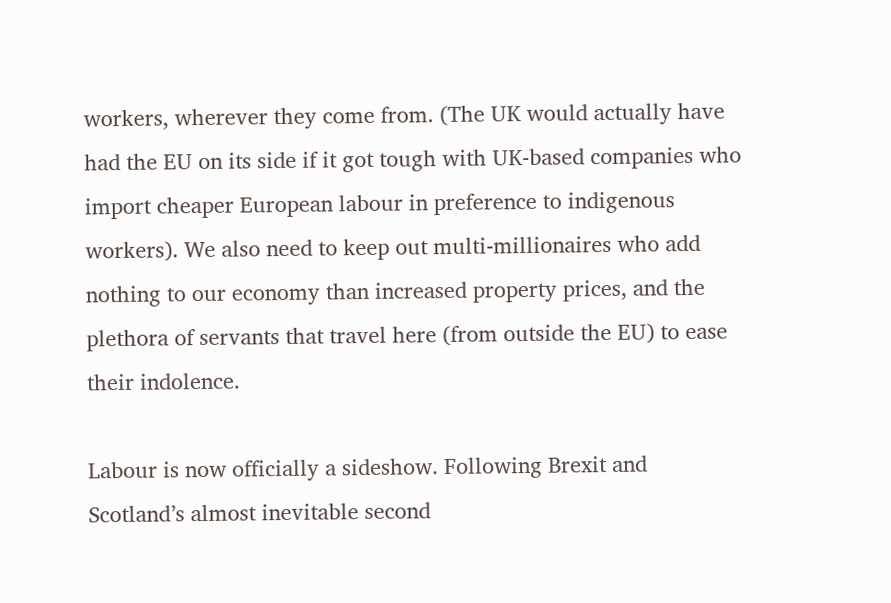workers, wherever they come from. (The UK would actually have had the EU on its side if it got tough with UK-based companies who import cheaper European labour in preference to indigenous workers). We also need to keep out multi-millionaires who add nothing to our economy than increased property prices, and the plethora of servants that travel here (from outside the EU) to ease their indolence.

Labour is now officially a sideshow. Following Brexit and Scotland’s almost inevitable second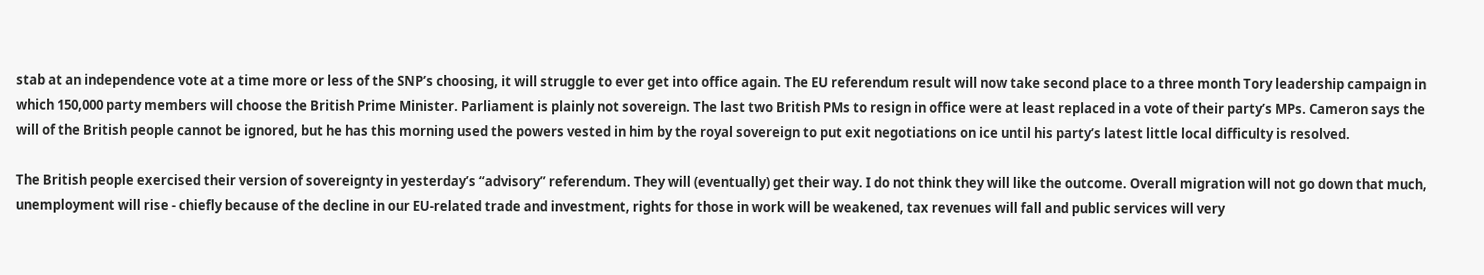stab at an independence vote at a time more or less of the SNP’s choosing, it will struggle to ever get into office again. The EU referendum result will now take second place to a three month Tory leadership campaign in which 150,000 party members will choose the British Prime Minister. Parliament is plainly not sovereign. The last two British PMs to resign in office were at least replaced in a vote of their party’s MPs. Cameron says the will of the British people cannot be ignored, but he has this morning used the powers vested in him by the royal sovereign to put exit negotiations on ice until his party’s latest little local difficulty is resolved.

The British people exercised their version of sovereignty in yesterday’s “advisory” referendum. They will (eventually) get their way. I do not think they will like the outcome. Overall migration will not go down that much, unemployment will rise - chiefly because of the decline in our EU-related trade and investment, rights for those in work will be weakened, tax revenues will fall and public services will very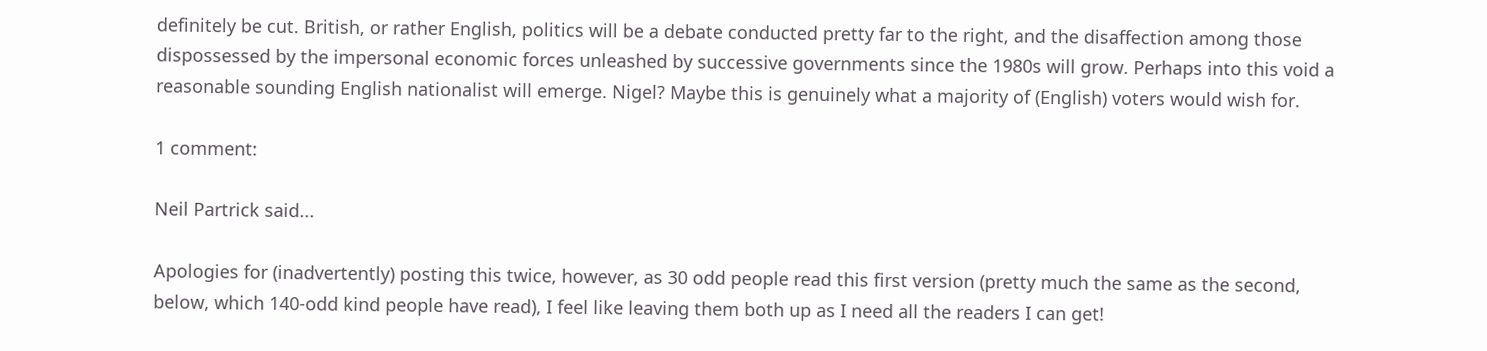definitely be cut. British, or rather English, politics will be a debate conducted pretty far to the right, and the disaffection among those dispossessed by the impersonal economic forces unleashed by successive governments since the 1980s will grow. Perhaps into this void a reasonable sounding English nationalist will emerge. Nigel? Maybe this is genuinely what a majority of (English) voters would wish for.

1 comment:

Neil Partrick said...

Apologies for (inadvertently) posting this twice, however, as 30 odd people read this first version (pretty much the same as the second, below, which 140-odd kind people have read), I feel like leaving them both up as I need all the readers I can get!